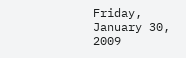Friday, January 30, 2009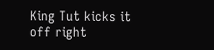King Tut kicks it off right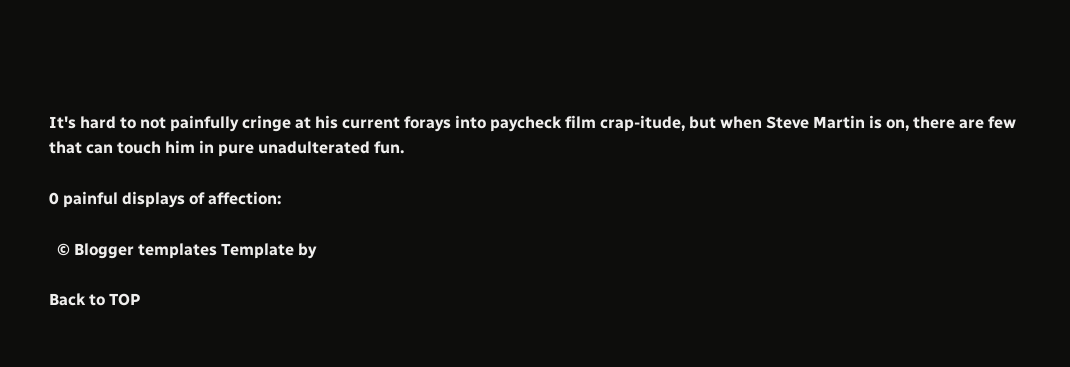It's hard to not painfully cringe at his current forays into paycheck film crap-itude, but when Steve Martin is on, there are few that can touch him in pure unadulterated fun.

0 painful displays of affection:

  © Blogger templates Template by

Back to TOP